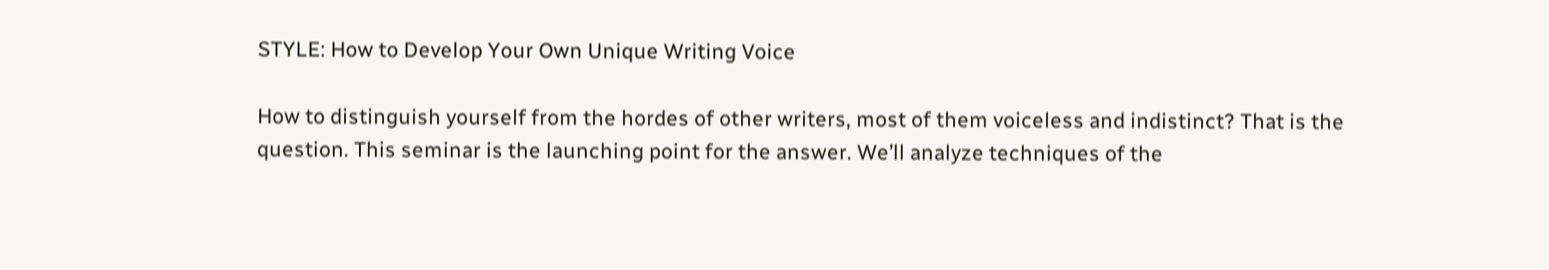STYLE: How to Develop Your Own Unique Writing Voice

How to distinguish yourself from the hordes of other writers, most of them voiceless and indistinct? That is the question. This seminar is the launching point for the answer. We’ll analyze techniques of the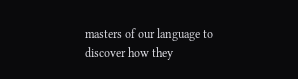masters of our language to discover how they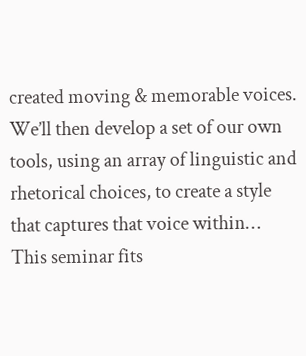created moving & memorable voices. We’ll then develop a set of our own tools, using an array of linguistic and rhetorical choices, to create a style that captures that voice within…  This seminar fits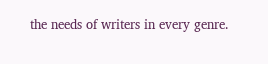the needs of writers in every genre.